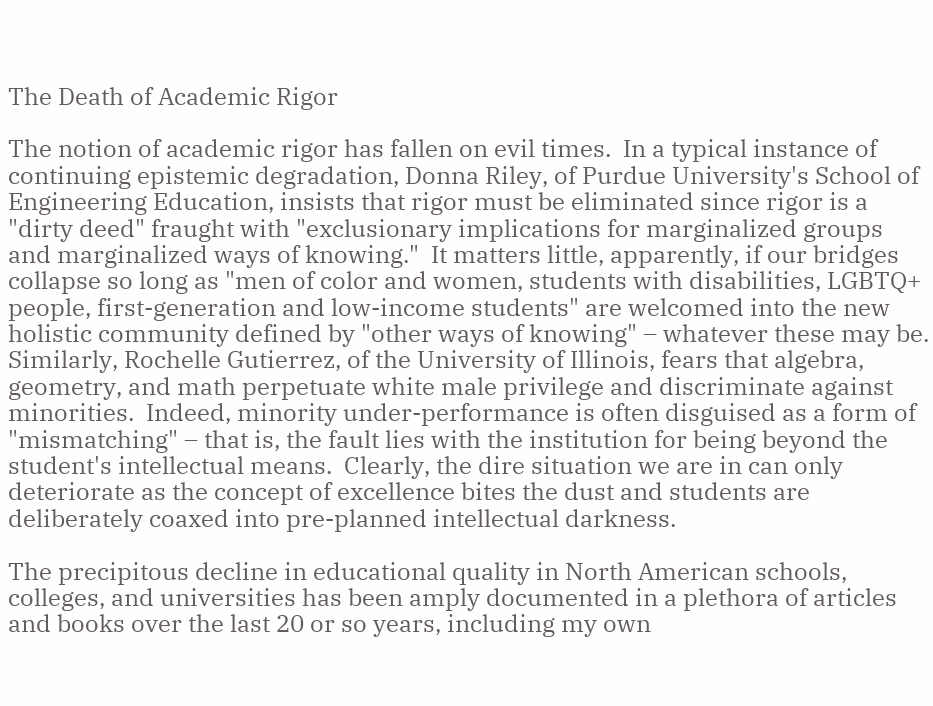The Death of Academic Rigor

The notion of academic rigor has fallen on evil times.  In a typical instance of continuing epistemic degradation, Donna Riley, of Purdue University's School of Engineering Education, insists that rigor must be eliminated since rigor is a "dirty deed" fraught with "exclusionary implications for marginalized groups and marginalized ways of knowing."  It matters little, apparently, if our bridges collapse so long as "men of color and women, students with disabilities, LGBTQ+ people, first-generation and low-income students" are welcomed into the new holistic community defined by "other ways of knowing" – whatever these may be.  Similarly, Rochelle Gutierrez, of the University of Illinois, fears that algebra, geometry, and math perpetuate white male privilege and discriminate against minorities.  Indeed, minority under-performance is often disguised as a form of "mismatching" – that is, the fault lies with the institution for being beyond the student's intellectual means.  Clearly, the dire situation we are in can only deteriorate as the concept of excellence bites the dust and students are deliberately coaxed into pre-planned intellectual darkness.

The precipitous decline in educational quality in North American schools, colleges, and universities has been amply documented in a plethora of articles and books over the last 20 or so years, including my own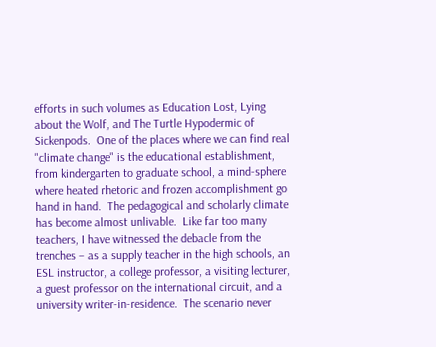efforts in such volumes as Education Lost, Lying about the Wolf, and The Turtle Hypodermic of Sickenpods.  One of the places where we can find real "climate change" is the educational establishment, from kindergarten to graduate school, a mind-sphere where heated rhetoric and frozen accomplishment go hand in hand.  The pedagogical and scholarly climate has become almost unlivable.  Like far too many teachers, I have witnessed the debacle from the trenches – as a supply teacher in the high schools, an ESL instructor, a college professor, a visiting lecturer, a guest professor on the international circuit, and a university writer-in-residence.  The scenario never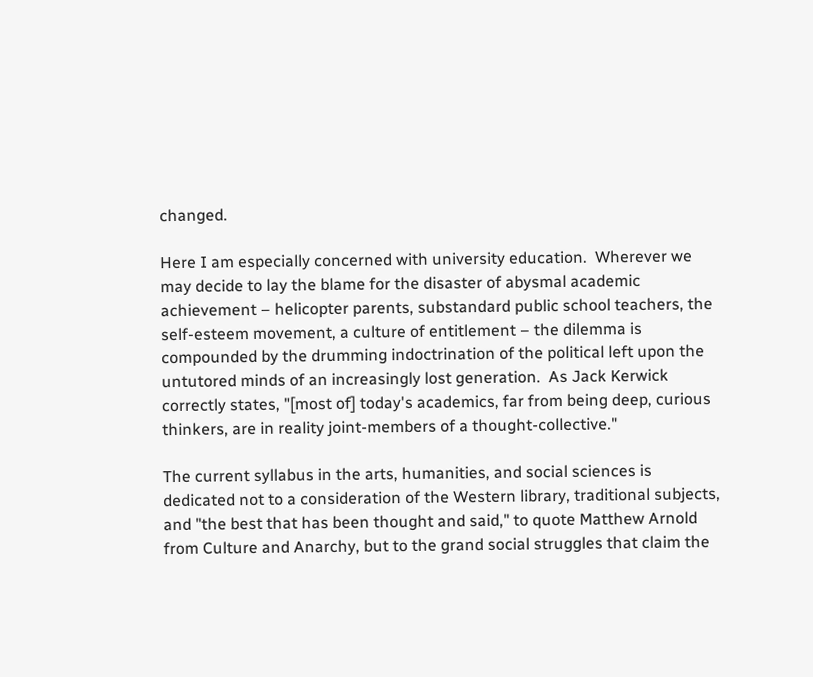changed.

Here I am especially concerned with university education.  Wherever we may decide to lay the blame for the disaster of abysmal academic achievement – helicopter parents, substandard public school teachers, the self-esteem movement, a culture of entitlement – the dilemma is compounded by the drumming indoctrination of the political left upon the untutored minds of an increasingly lost generation.  As Jack Kerwick correctly states, "[most of] today's academics, far from being deep, curious thinkers, are in reality joint-members of a thought-collective."

The current syllabus in the arts, humanities, and social sciences is dedicated not to a consideration of the Western library, traditional subjects, and "the best that has been thought and said," to quote Matthew Arnold from Culture and Anarchy, but to the grand social struggles that claim the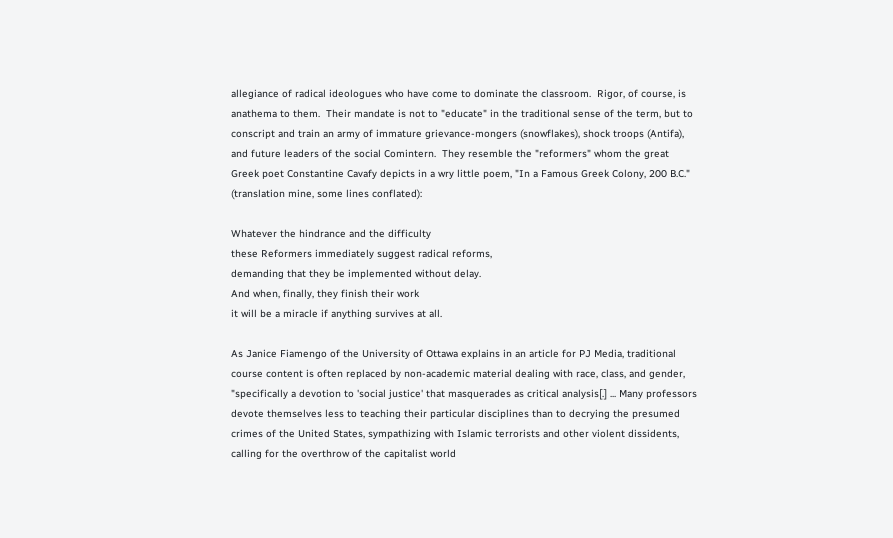allegiance of radical ideologues who have come to dominate the classroom.  Rigor, of course, is anathema to them.  Their mandate is not to "educate" in the traditional sense of the term, but to conscript and train an army of immature grievance-mongers (snowflakes), shock troops (Antifa), and future leaders of the social Comintern.  They resemble the "reformers" whom the great Greek poet Constantine Cavafy depicts in a wry little poem, "In a Famous Greek Colony, 200 B.C." (translation mine, some lines conflated):

Whatever the hindrance and the difficulty
these Reformers immediately suggest radical reforms,
demanding that they be implemented without delay.
And when, finally, they finish their work
it will be a miracle if anything survives at all.

As Janice Fiamengo of the University of Ottawa explains in an article for PJ Media, traditional course content is often replaced by non-academic material dealing with race, class, and gender, "specifically a devotion to 'social justice' that masquerades as critical analysis[.] ... Many professors devote themselves less to teaching their particular disciplines than to decrying the presumed crimes of the United States, sympathizing with Islamic terrorists and other violent dissidents, calling for the overthrow of the capitalist world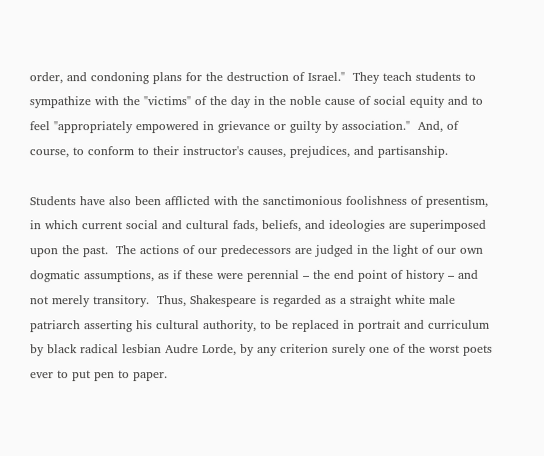order, and condoning plans for the destruction of Israel."  They teach students to sympathize with the "victims" of the day in the noble cause of social equity and to feel "appropriately empowered in grievance or guilty by association."  And, of course, to conform to their instructor's causes, prejudices, and partisanship.

Students have also been afflicted with the sanctimonious foolishness of presentism, in which current social and cultural fads, beliefs, and ideologies are superimposed upon the past.  The actions of our predecessors are judged in the light of our own dogmatic assumptions, as if these were perennial – the end point of history – and not merely transitory.  Thus, Shakespeare is regarded as a straight white male patriarch asserting his cultural authority, to be replaced in portrait and curriculum by black radical lesbian Audre Lorde, by any criterion surely one of the worst poets ever to put pen to paper.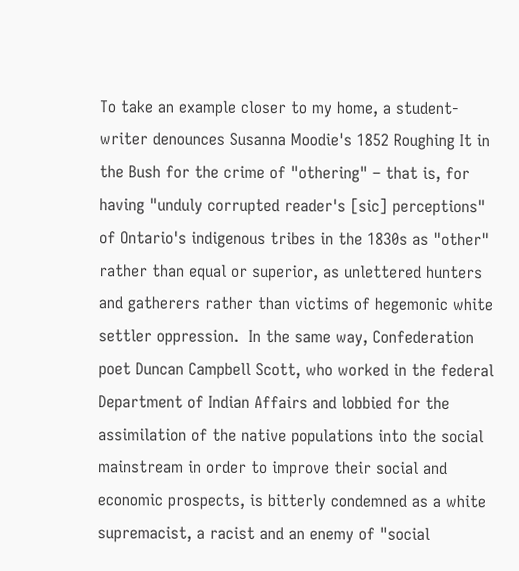To take an example closer to my home, a student-writer denounces Susanna Moodie's 1852 Roughing It in the Bush for the crime of "othering" – that is, for having "unduly corrupted reader's [sic] perceptions" of Ontario's indigenous tribes in the 1830s as "other" rather than equal or superior, as unlettered hunters and gatherers rather than victims of hegemonic white settler oppression.  In the same way, Confederation poet Duncan Campbell Scott, who worked in the federal Department of Indian Affairs and lobbied for the assimilation of the native populations into the social mainstream in order to improve their social and economic prospects, is bitterly condemned as a white supremacist, a racist and an enemy of "social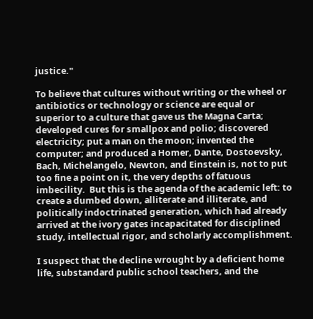justice."

To believe that cultures without writing or the wheel or antibiotics or technology or science are equal or superior to a culture that gave us the Magna Carta; developed cures for smallpox and polio; discovered electricity; put a man on the moon; invented the computer; and produced a Homer, Dante, Dostoevsky, Bach, Michelangelo, Newton, and Einstein is, not to put too fine a point on it, the very depths of fatuous imbecility.  But this is the agenda of the academic left: to create a dumbed down, alliterate and illiterate, and politically indoctrinated generation, which had already arrived at the ivory gates incapacitated for disciplined study, intellectual rigor, and scholarly accomplishment.

I suspect that the decline wrought by a deficient home life, substandard public school teachers, and the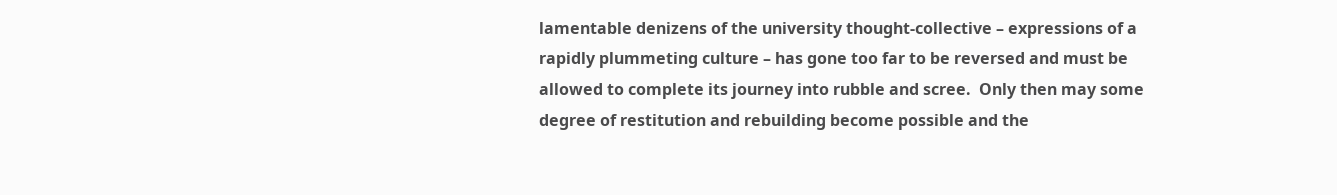lamentable denizens of the university thought-collective – expressions of a rapidly plummeting culture – has gone too far to be reversed and must be allowed to complete its journey into rubble and scree.  Only then may some degree of restitution and rebuilding become possible and the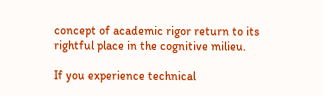concept of academic rigor return to its rightful place in the cognitive milieu.

If you experience technical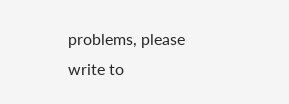problems, please write to